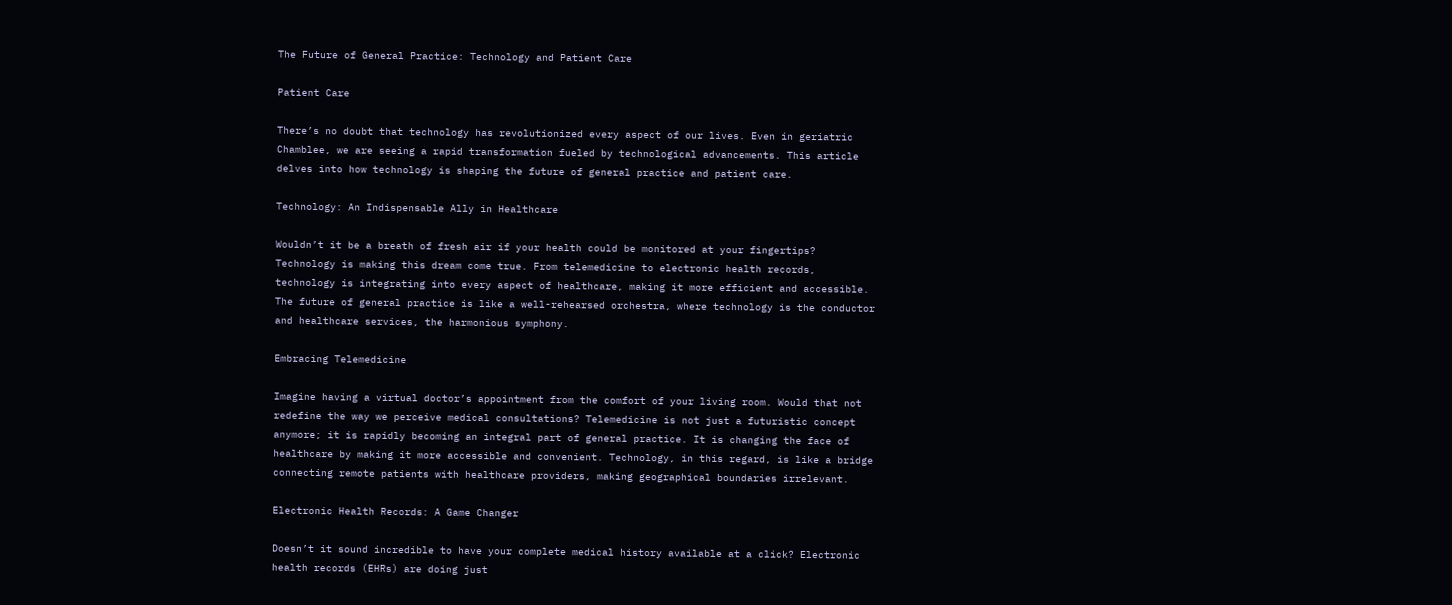The Future of General Practice: Technology and Patient Care

Patient Care

There’s no doubt that technology has revolutionized every aspect of our lives. Even in geriatric Chamblee, we are seeing a rapid transformation fueled by technological advancements. This article delves into how technology is shaping the future of general practice and patient care.

Technology: An Indispensable Ally in Healthcare

Wouldn’t it be a breath of fresh air if your health could be monitored at your fingertips? Technology is making this dream come true. From telemedicine to electronic health records, technology is integrating into every aspect of healthcare, making it more efficient and accessible. The future of general practice is like a well-rehearsed orchestra, where technology is the conductor and healthcare services, the harmonious symphony.

Embracing Telemedicine

Imagine having a virtual doctor’s appointment from the comfort of your living room. Would that not redefine the way we perceive medical consultations? Telemedicine is not just a futuristic concept anymore; it is rapidly becoming an integral part of general practice. It is changing the face of healthcare by making it more accessible and convenient. Technology, in this regard, is like a bridge connecting remote patients with healthcare providers, making geographical boundaries irrelevant.

Electronic Health Records: A Game Changer

Doesn’t it sound incredible to have your complete medical history available at a click? Electronic health records (EHRs) are doing just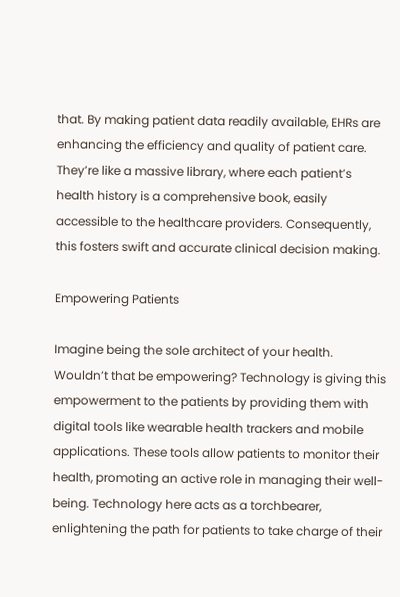that. By making patient data readily available, EHRs are enhancing the efficiency and quality of patient care. They’re like a massive library, where each patient’s health history is a comprehensive book, easily accessible to the healthcare providers. Consequently, this fosters swift and accurate clinical decision making.

Empowering Patients

Imagine being the sole architect of your health. Wouldn’t that be empowering? Technology is giving this empowerment to the patients by providing them with digital tools like wearable health trackers and mobile applications. These tools allow patients to monitor their health, promoting an active role in managing their well-being. Technology here acts as a torchbearer, enlightening the path for patients to take charge of their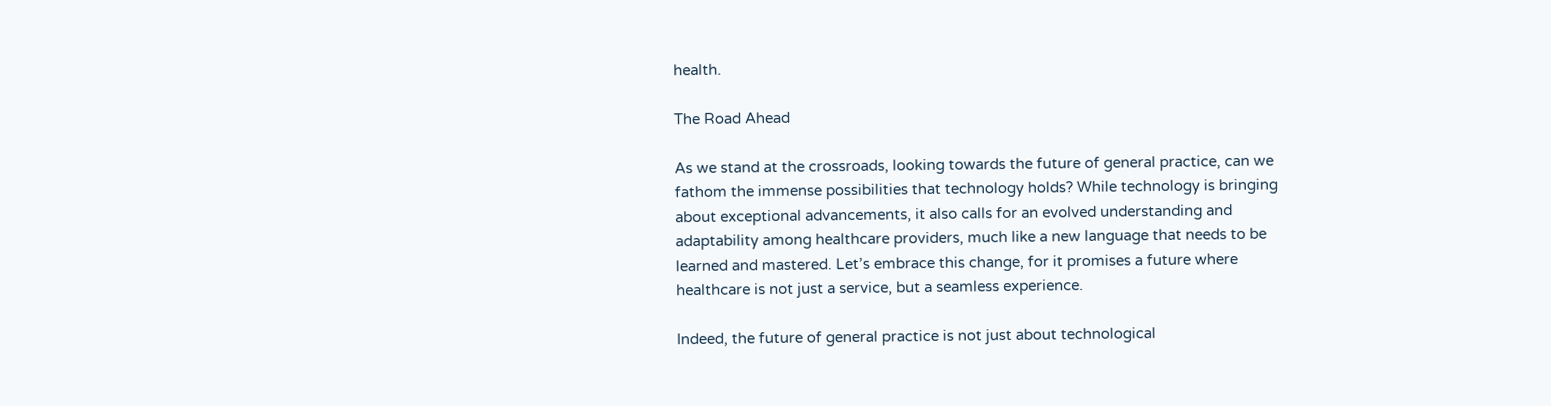health.

The Road Ahead

As we stand at the crossroads, looking towards the future of general practice, can we fathom the immense possibilities that technology holds? While technology is bringing about exceptional advancements, it also calls for an evolved understanding and adaptability among healthcare providers, much like a new language that needs to be learned and mastered. Let’s embrace this change, for it promises a future where healthcare is not just a service, but a seamless experience.

Indeed, the future of general practice is not just about technological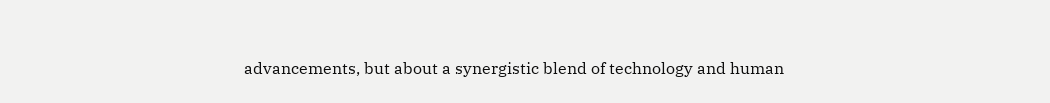advancements, but about a synergistic blend of technology and human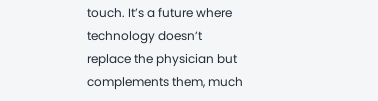touch. It’s a future where technology doesn’t replace the physician but complements them, much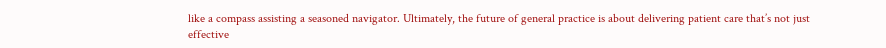like a compass assisting a seasoned navigator. Ultimately, the future of general practice is about delivering patient care that’s not just effective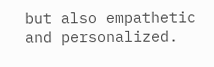but also empathetic and personalized.